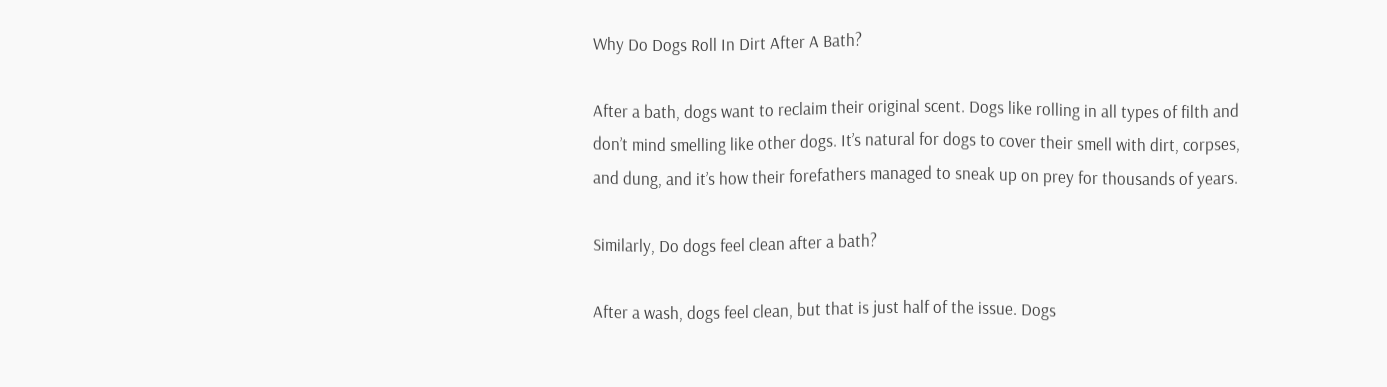Why Do Dogs Roll In Dirt After A Bath?

After a bath, dogs want to reclaim their original scent. Dogs like rolling in all types of filth and don’t mind smelling like other dogs. It’s natural for dogs to cover their smell with dirt, corpses, and dung, and it’s how their forefathers managed to sneak up on prey for thousands of years.

Similarly, Do dogs feel clean after a bath?

After a wash, dogs feel clean, but that is just half of the issue. Dogs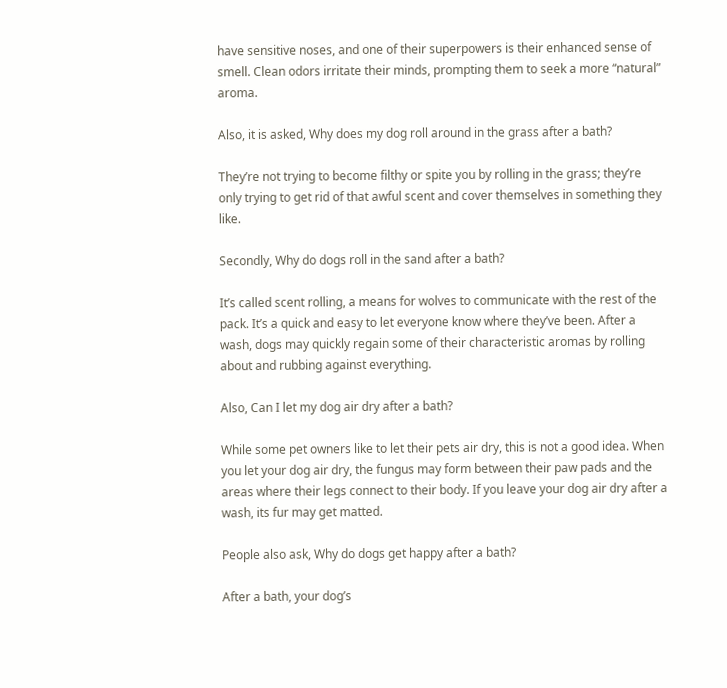have sensitive noses, and one of their superpowers is their enhanced sense of smell. Clean odors irritate their minds, prompting them to seek a more “natural” aroma.

Also, it is asked, Why does my dog roll around in the grass after a bath?

They’re not trying to become filthy or spite you by rolling in the grass; they’re only trying to get rid of that awful scent and cover themselves in something they like.

Secondly, Why do dogs roll in the sand after a bath?

It’s called scent rolling, a means for wolves to communicate with the rest of the pack. It’s a quick and easy to let everyone know where they’ve been. After a wash, dogs may quickly regain some of their characteristic aromas by rolling about and rubbing against everything.

Also, Can I let my dog air dry after a bath?

While some pet owners like to let their pets air dry, this is not a good idea. When you let your dog air dry, the fungus may form between their paw pads and the areas where their legs connect to their body. If you leave your dog air dry after a wash, its fur may get matted.

People also ask, Why do dogs get happy after a bath?

After a bath, your dog’s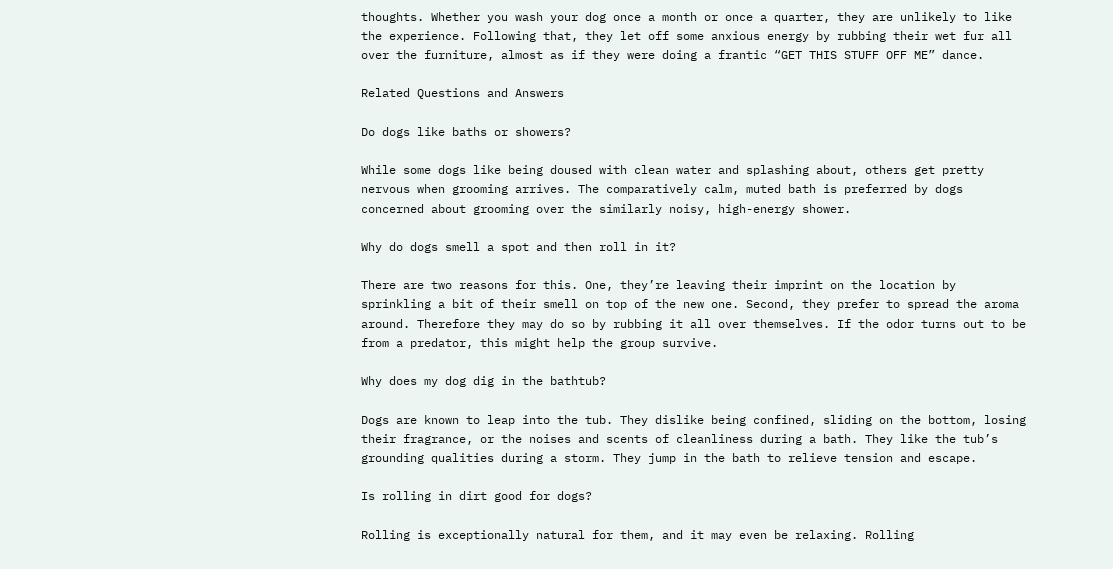thoughts. Whether you wash your dog once a month or once a quarter, they are unlikely to like the experience. Following that, they let off some anxious energy by rubbing their wet fur all over the furniture, almost as if they were doing a frantic “GET THIS STUFF OFF ME” dance.

Related Questions and Answers

Do dogs like baths or showers?

While some dogs like being doused with clean water and splashing about, others get pretty nervous when grooming arrives. The comparatively calm, muted bath is preferred by dogs concerned about grooming over the similarly noisy, high-energy shower.

Why do dogs smell a spot and then roll in it?

There are two reasons for this. One, they’re leaving their imprint on the location by sprinkling a bit of their smell on top of the new one. Second, they prefer to spread the aroma around. Therefore they may do so by rubbing it all over themselves. If the odor turns out to be from a predator, this might help the group survive.

Why does my dog dig in the bathtub?

Dogs are known to leap into the tub. They dislike being confined, sliding on the bottom, losing their fragrance, or the noises and scents of cleanliness during a bath. They like the tub’s grounding qualities during a storm. They jump in the bath to relieve tension and escape.

Is rolling in dirt good for dogs?

Rolling is exceptionally natural for them, and it may even be relaxing. Rolling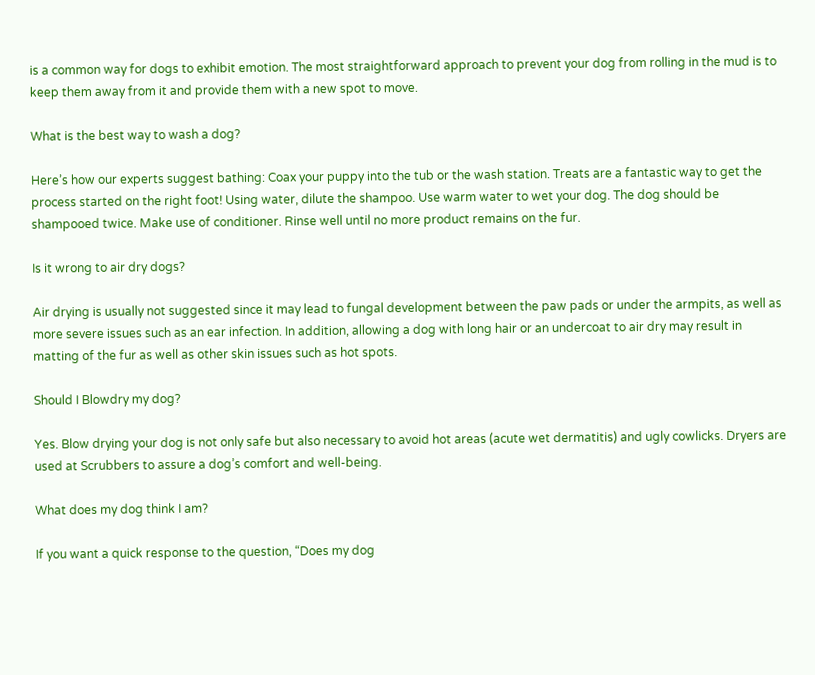is a common way for dogs to exhibit emotion. The most straightforward approach to prevent your dog from rolling in the mud is to keep them away from it and provide them with a new spot to move.

What is the best way to wash a dog?

Here’s how our experts suggest bathing: Coax your puppy into the tub or the wash station. Treats are a fantastic way to get the process started on the right foot! Using water, dilute the shampoo. Use warm water to wet your dog. The dog should be shampooed twice. Make use of conditioner. Rinse well until no more product remains on the fur.

Is it wrong to air dry dogs?

Air drying is usually not suggested since it may lead to fungal development between the paw pads or under the armpits, as well as more severe issues such as an ear infection. In addition, allowing a dog with long hair or an undercoat to air dry may result in matting of the fur as well as other skin issues such as hot spots.

Should I Blowdry my dog?

Yes. Blow drying your dog is not only safe but also necessary to avoid hot areas (acute wet dermatitis) and ugly cowlicks. Dryers are used at Scrubbers to assure a dog’s comfort and well-being.

What does my dog think I am?

If you want a quick response to the question, “Does my dog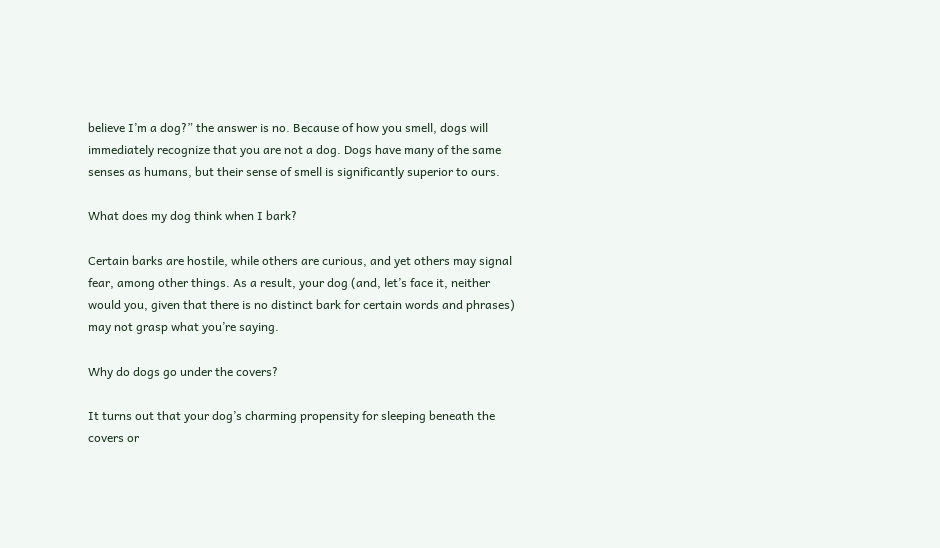believe I’m a dog?” the answer is no. Because of how you smell, dogs will immediately recognize that you are not a dog. Dogs have many of the same senses as humans, but their sense of smell is significantly superior to ours.

What does my dog think when I bark?

Certain barks are hostile, while others are curious, and yet others may signal fear, among other things. As a result, your dog (and, let’s face it, neither would you, given that there is no distinct bark for certain words and phrases) may not grasp what you’re saying.

Why do dogs go under the covers?

It turns out that your dog’s charming propensity for sleeping beneath the covers or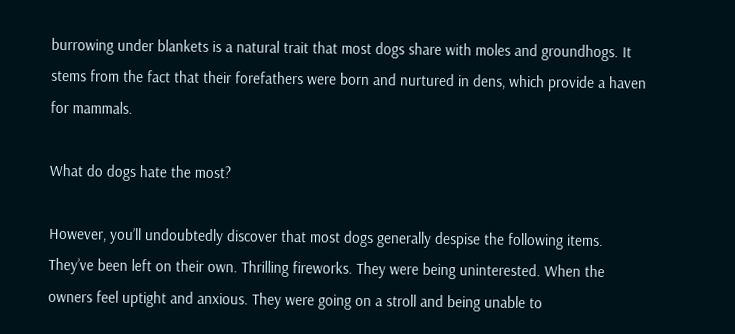burrowing under blankets is a natural trait that most dogs share with moles and groundhogs. It stems from the fact that their forefathers were born and nurtured in dens, which provide a haven for mammals.

What do dogs hate the most?

However, you’ll undoubtedly discover that most dogs generally despise the following items. They’ve been left on their own. Thrilling fireworks. They were being uninterested. When the owners feel uptight and anxious. They were going on a stroll and being unable to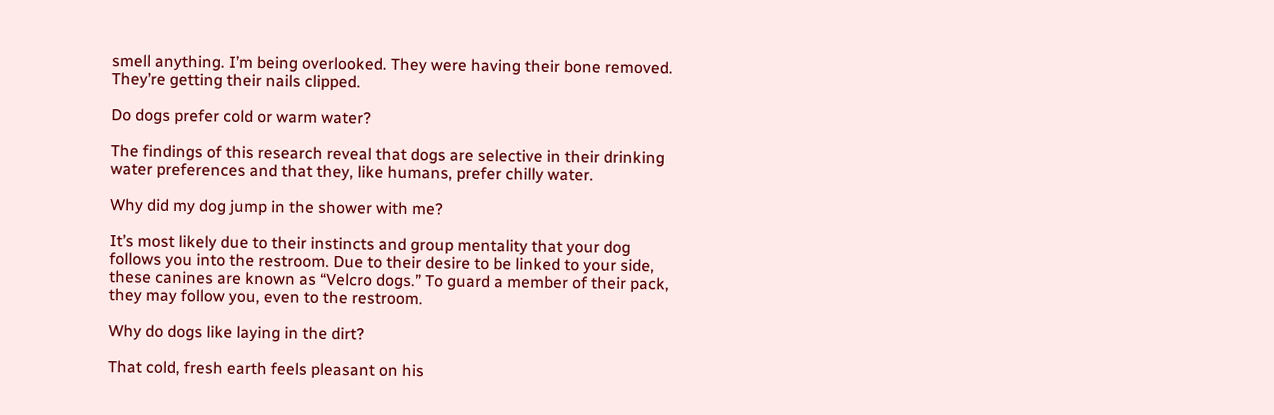smell anything. I’m being overlooked. They were having their bone removed. They’re getting their nails clipped.

Do dogs prefer cold or warm water?

The findings of this research reveal that dogs are selective in their drinking water preferences and that they, like humans, prefer chilly water.

Why did my dog jump in the shower with me?

It’s most likely due to their instincts and group mentality that your dog follows you into the restroom. Due to their desire to be linked to your side, these canines are known as “Velcro dogs.” To guard a member of their pack, they may follow you, even to the restroom.

Why do dogs like laying in the dirt?

That cold, fresh earth feels pleasant on his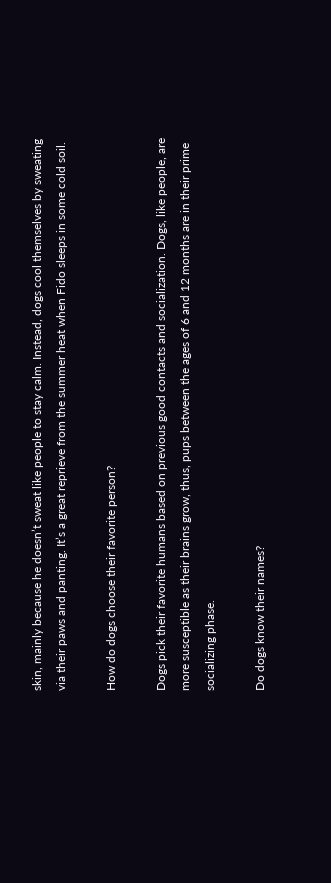skin, mainly because he doesn’t sweat like people to stay calm. Instead, dogs cool themselves by sweating via their paws and panting. It’s a great reprieve from the summer heat when Fido sleeps in some cold soil.

How do dogs choose their favorite person?

Dogs pick their favorite humans based on previous good contacts and socialization. Dogs, like people, are more susceptible as their brains grow, thus, pups between the ages of 6 and 12 months are in their prime socializing phase.

Do dogs know their names?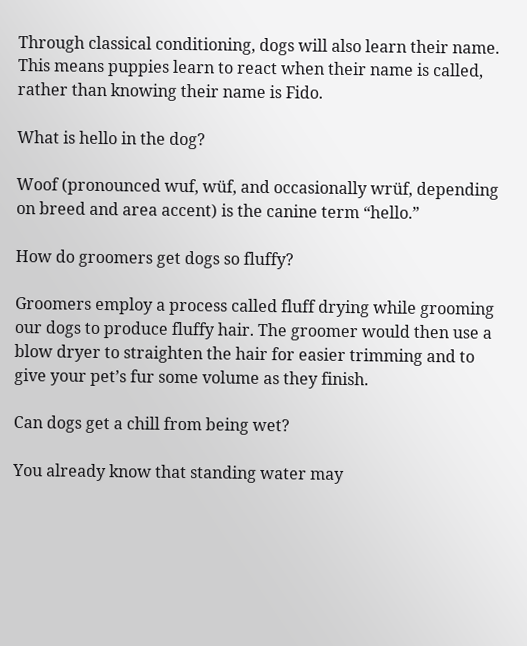Through classical conditioning, dogs will also learn their name. This means puppies learn to react when their name is called, rather than knowing their name is Fido.

What is hello in the dog?

Woof (pronounced wuf, wüf, and occasionally wrüf, depending on breed and area accent) is the canine term “hello.”

How do groomers get dogs so fluffy?

Groomers employ a process called fluff drying while grooming our dogs to produce fluffy hair. The groomer would then use a blow dryer to straighten the hair for easier trimming and to give your pet’s fur some volume as they finish.

Can dogs get a chill from being wet?

You already know that standing water may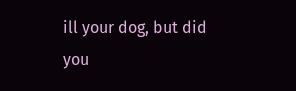ill your dog, but did you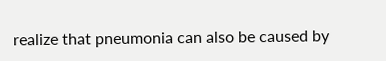realize that pneumonia can also be caused by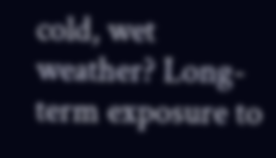cold, wet weather? Long-term exposure to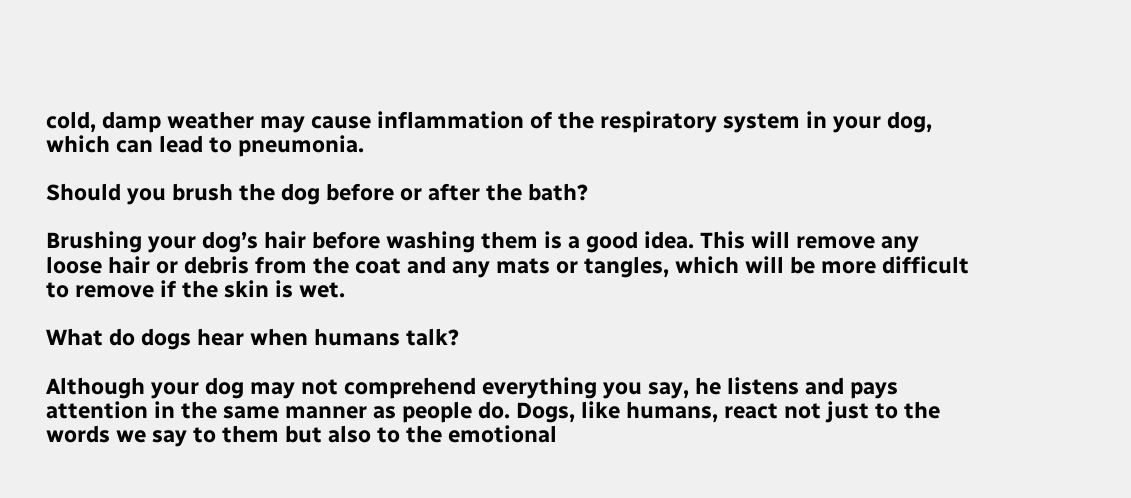cold, damp weather may cause inflammation of the respiratory system in your dog, which can lead to pneumonia.

Should you brush the dog before or after the bath?

Brushing your dog’s hair before washing them is a good idea. This will remove any loose hair or debris from the coat and any mats or tangles, which will be more difficult to remove if the skin is wet.

What do dogs hear when humans talk?

Although your dog may not comprehend everything you say, he listens and pays attention in the same manner as people do. Dogs, like humans, react not just to the words we say to them but also to the emotional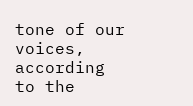tone of our voices, according to the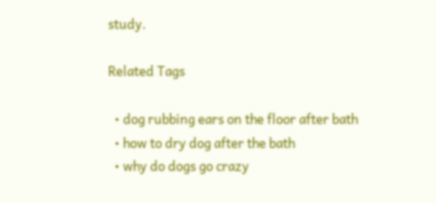study.

Related Tags

  • dog rubbing ears on the floor after bath
  • how to dry dog after the bath
  • why do dogs go crazy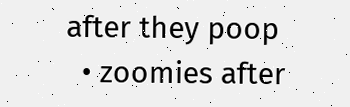after they poop
  • zoomies after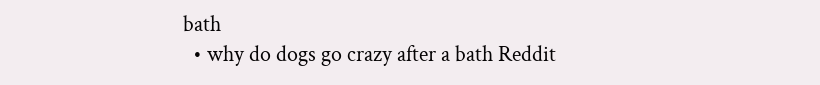bath
  • why do dogs go crazy after a bath Reddit